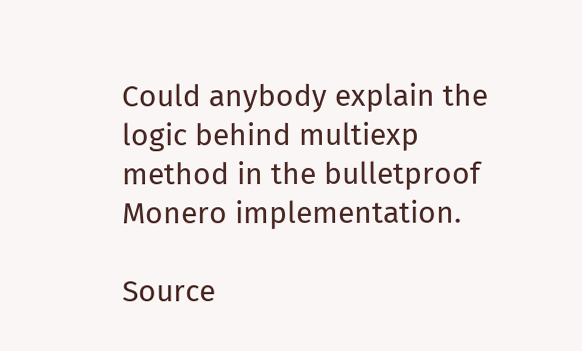Could anybody explain the logic behind multiexp method in the bulletproof Monero implementation.

Source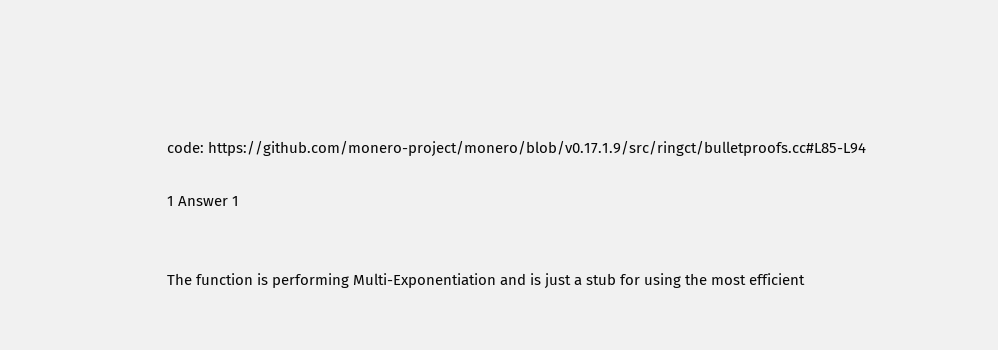code: https://github.com/monero-project/monero/blob/v0.17.1.9/src/ringct/bulletproofs.cc#L85-L94

1 Answer 1


The function is performing Multi-Exponentiation and is just a stub for using the most efficient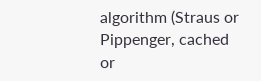algorithm (Straus or Pippenger, cached or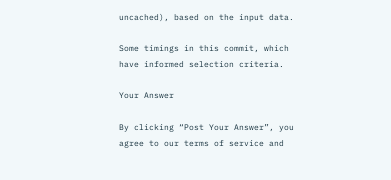uncached), based on the input data.

Some timings in this commit, which have informed selection criteria.

Your Answer

By clicking “Post Your Answer”, you agree to our terms of service and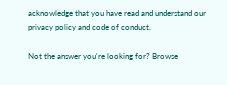acknowledge that you have read and understand our privacy policy and code of conduct.

Not the answer you're looking for? Browse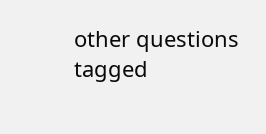other questions tagged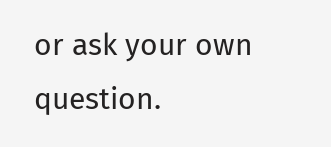or ask your own question.